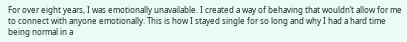For over eight years, I was emotionally unavailable. I created a way of behaving that wouldn’t allow for me to connect with anyone emotionally. This is how I stayed single for so long and why I had a hard time being normal in a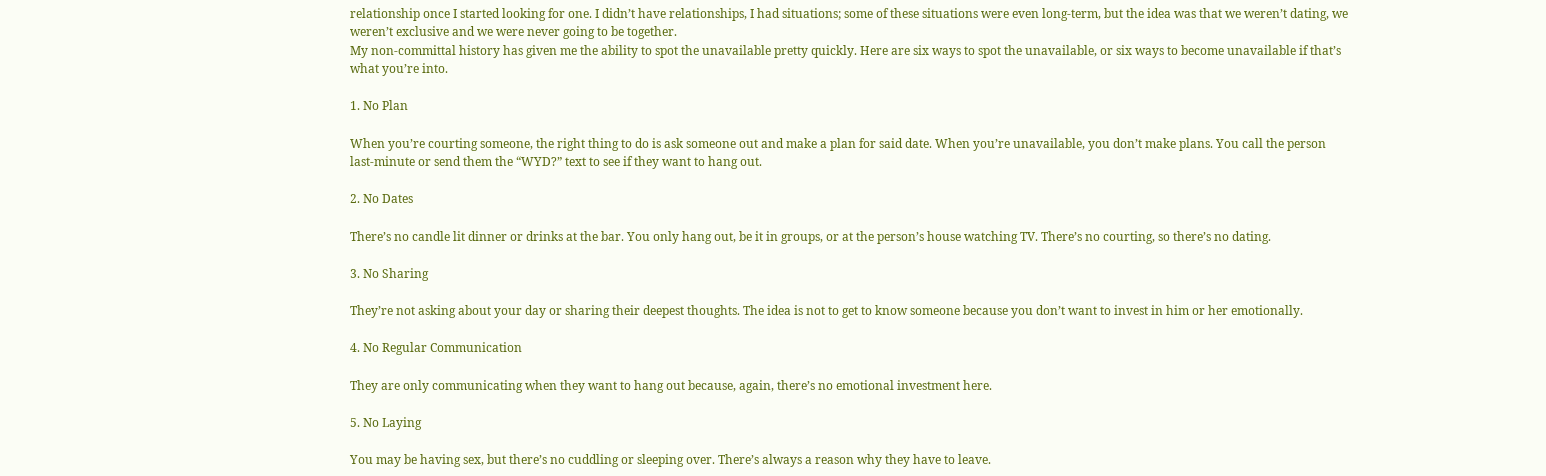relationship once I started looking for one. I didn’t have relationships, I had situations; some of these situations were even long-term, but the idea was that we weren’t dating, we weren’t exclusive and we were never going to be together.
My non-committal history has given me the ability to spot the unavailable pretty quickly. Here are six ways to spot the unavailable, or six ways to become unavailable if that’s what you’re into.

1. No Plan

When you’re courting someone, the right thing to do is ask someone out and make a plan for said date. When you’re unavailable, you don’t make plans. You call the person last-minute or send them the “WYD?” text to see if they want to hang out.

2. No Dates

There’s no candle lit dinner or drinks at the bar. You only hang out, be it in groups, or at the person’s house watching TV. There’s no courting, so there’s no dating.

3. No Sharing

They’re not asking about your day or sharing their deepest thoughts. The idea is not to get to know someone because you don’t want to invest in him or her emotionally.

4. No Regular Communication

They are only communicating when they want to hang out because, again, there’s no emotional investment here.

5. No Laying

You may be having sex, but there’s no cuddling or sleeping over. There’s always a reason why they have to leave.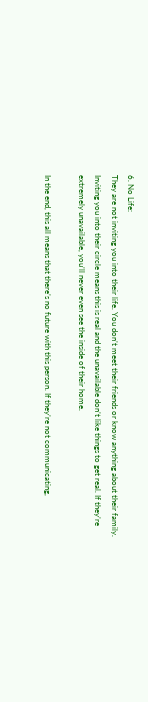6. No Life:
They are not inviting you into their life. You don’t meet their friends or know anything about their family. Inviting you into their circle means this is real and the unavailable don’t like things to get real. If they’re extremely unavailable, you’ll never even see the inside of their home.

In the end, this all means that there’s no future with this person. If they’re not communicating,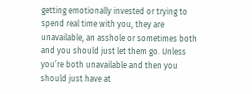getting emotionally invested or trying to spend real time with you, they are unavailable, an asshole or sometimes both and you should just let them go. Unless you’re both unavailable and then you should just have at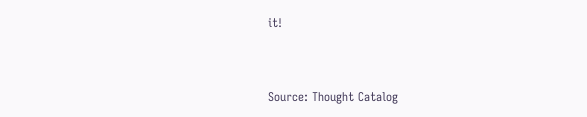it!


Source: Thought Catalog